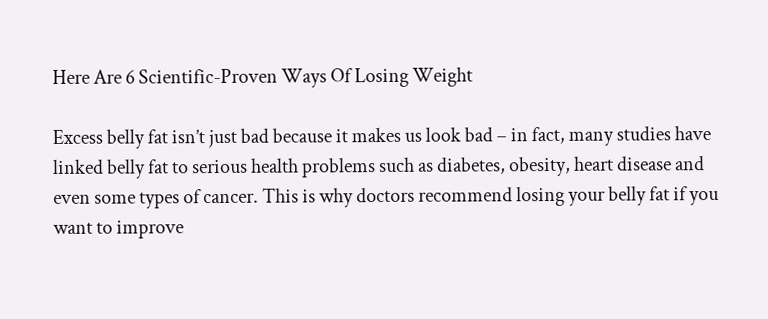Here Are 6 Scientific-Proven Ways Of Losing Weight

Excess belly fat isn’t just bad because it makes us look bad – in fact, many studies have linked belly fat to serious health problems such as diabetes, obesity, heart disease and even some types of cancer. This is why doctors recommend losing your belly fat if you want to improve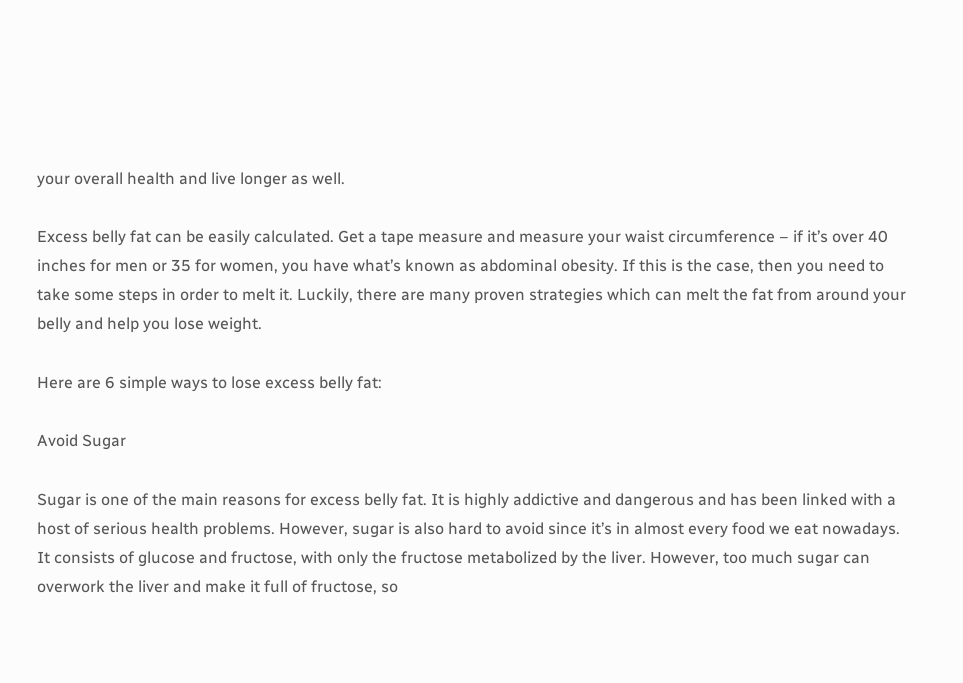your overall health and live longer as well.

Excess belly fat can be easily calculated. Get a tape measure and measure your waist circumference – if it’s over 40 inches for men or 35 for women, you have what’s known as abdominal obesity. If this is the case, then you need to take some steps in order to melt it. Luckily, there are many proven strategies which can melt the fat from around your belly and help you lose weight.

Here are 6 simple ways to lose excess belly fat:

Avoid Sugar

Sugar is one of the main reasons for excess belly fat. It is highly addictive and dangerous and has been linked with a host of serious health problems. However, sugar is also hard to avoid since it’s in almost every food we eat nowadays. It consists of glucose and fructose, with only the fructose metabolized by the liver. However, too much sugar can overwork the liver and make it full of fructose, so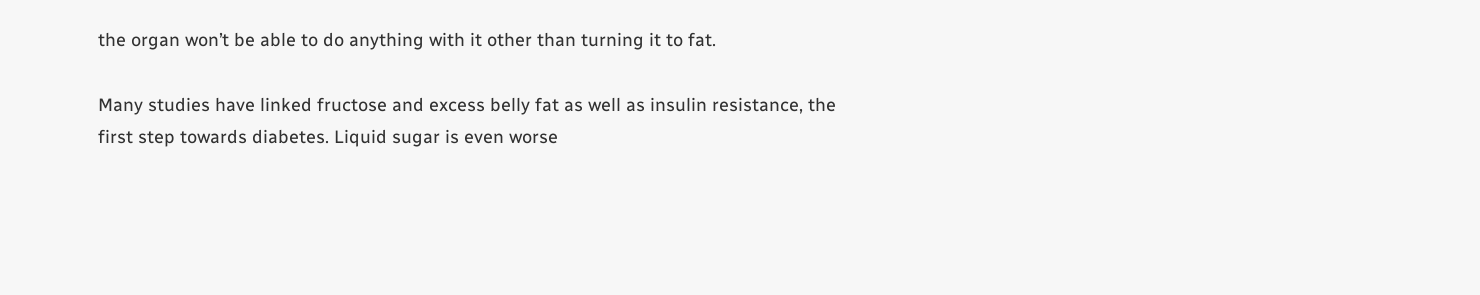the organ won’t be able to do anything with it other than turning it to fat.

Many studies have linked fructose and excess belly fat as well as insulin resistance, the first step towards diabetes. Liquid sugar is even worse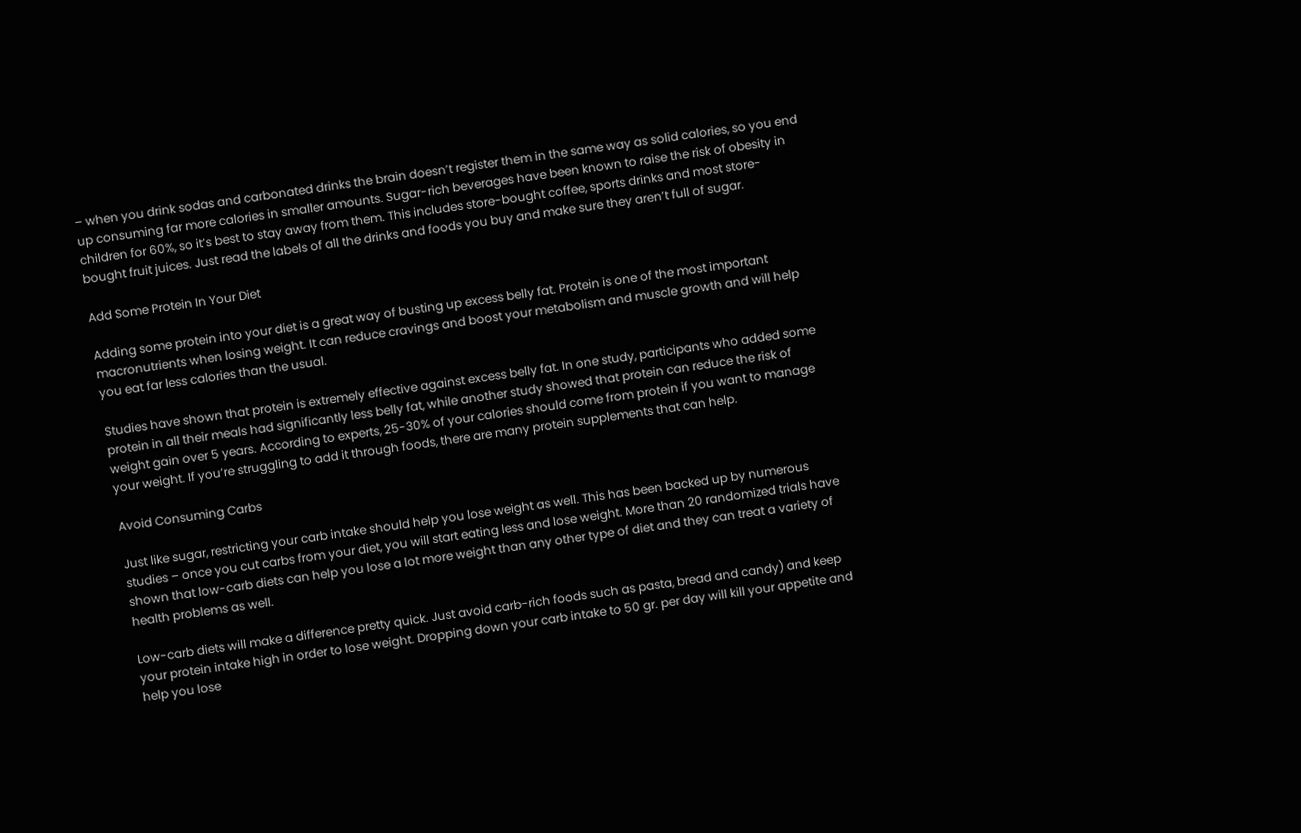– when you drink sodas and carbonated drinks the brain doesn’t register them in the same way as solid calories, so you end up consuming far more calories in smaller amounts. Sugar-rich beverages have been known to raise the risk of obesity in children for 60%, so it’s best to stay away from them. This includes store-bought coffee, sports drinks and most store-bought fruit juices. Just read the labels of all the drinks and foods you buy and make sure they aren’t full of sugar.

Add Some Protein In Your Diet

Adding some protein into your diet is a great way of busting up excess belly fat. Protein is one of the most important macronutrients when losing weight. It can reduce cravings and boost your metabolism and muscle growth and will help you eat far less calories than the usual.

Studies have shown that protein is extremely effective against excess belly fat. In one study, participants who added some protein in all their meals had significantly less belly fat, while another study showed that protein can reduce the risk of weight gain over 5 years. According to experts, 25-30% of your calories should come from protein if you want to manage your weight. If you’re struggling to add it through foods, there are many protein supplements that can help.

Avoid Consuming Carbs

Just like sugar, restricting your carb intake should help you lose weight as well. This has been backed up by numerous studies – once you cut carbs from your diet, you will start eating less and lose weight. More than 20 randomized trials have shown that low-carb diets can help you lose a lot more weight than any other type of diet and they can treat a variety of health problems as well.

Low-carb diets will make a difference pretty quick. Just avoid carb-rich foods such as pasta, bread and candy) and keep your protein intake high in order to lose weight. Dropping down your carb intake to 50 gr. per day will kill your appetite and help you lose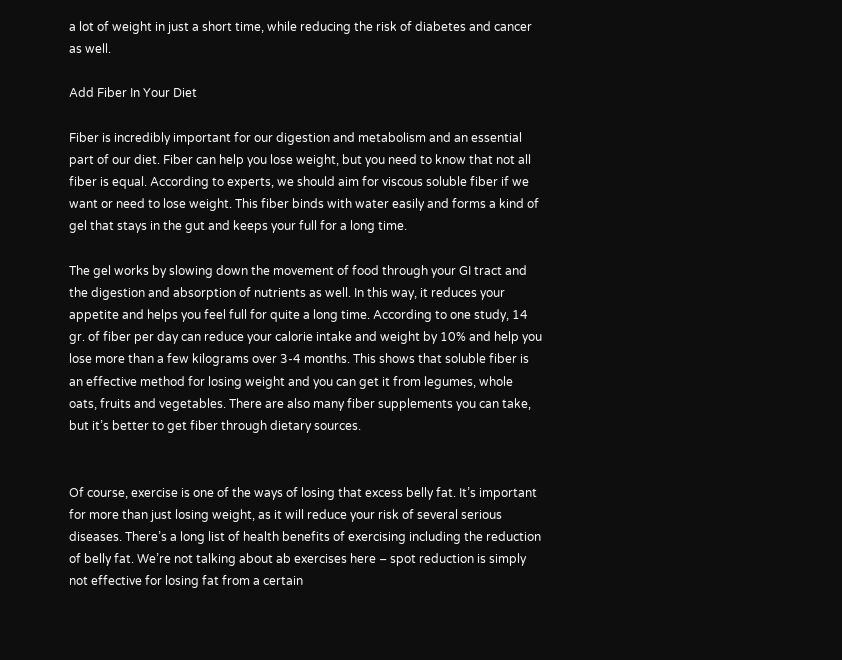a lot of weight in just a short time, while reducing the risk of diabetes and cancer as well.

Add Fiber In Your Diet

Fiber is incredibly important for our digestion and metabolism and an essential part of our diet. Fiber can help you lose weight, but you need to know that not all fiber is equal. According to experts, we should aim for viscous soluble fiber if we want or need to lose weight. This fiber binds with water easily and forms a kind of gel that stays in the gut and keeps your full for a long time.

The gel works by slowing down the movement of food through your GI tract and the digestion and absorption of nutrients as well. In this way, it reduces your appetite and helps you feel full for quite a long time. According to one study, 14 gr. of fiber per day can reduce your calorie intake and weight by 10% and help you lose more than a few kilograms over 3-4 months. This shows that soluble fiber is an effective method for losing weight and you can get it from legumes, whole oats, fruits and vegetables. There are also many fiber supplements you can take, but it’s better to get fiber through dietary sources.


Of course, exercise is one of the ways of losing that excess belly fat. It’s important for more than just losing weight, as it will reduce your risk of several serious diseases. There’s a long list of health benefits of exercising including the reduction of belly fat. We’re not talking about ab exercises here – spot reduction is simply not effective for losing fat from a certain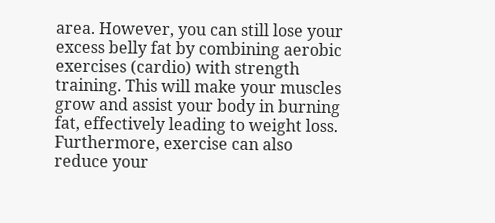area. However, you can still lose your excess belly fat by combining aerobic exercises (cardio) with strength training. This will make your muscles grow and assist your body in burning fat, effectively leading to weight loss. Furthermore, exercise can also reduce your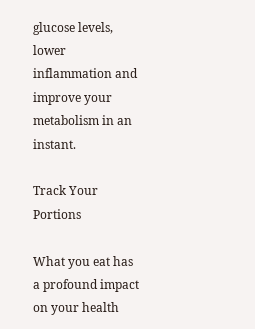glucose levels, lower inflammation and improve your metabolism in an instant.

Track Your Portions

What you eat has a profound impact on your health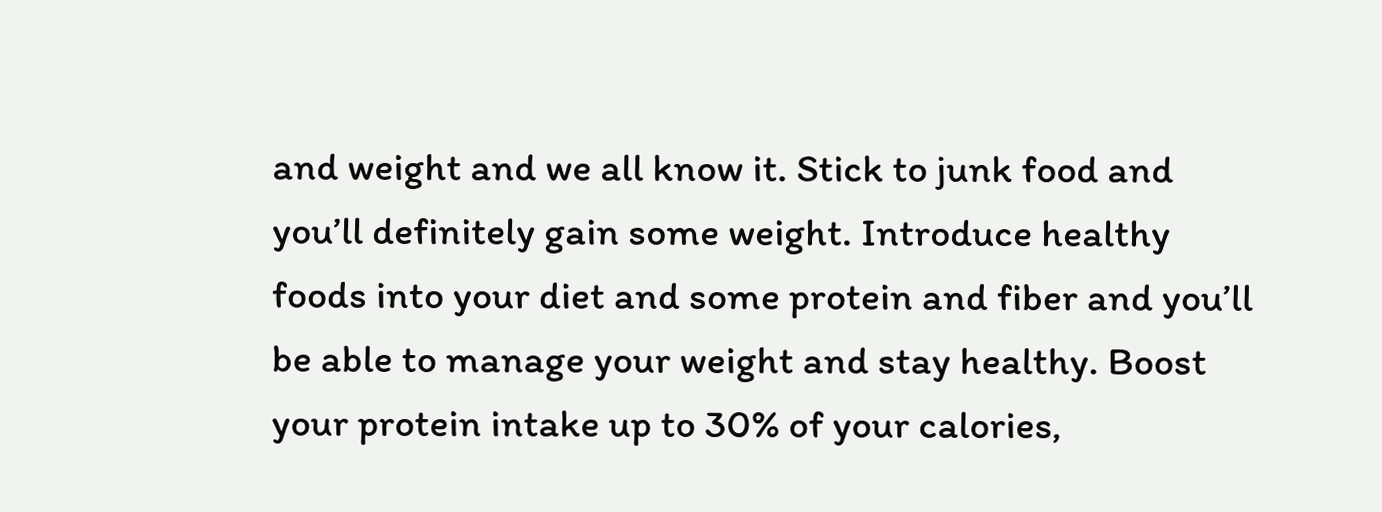and weight and we all know it. Stick to junk food and you’ll definitely gain some weight. Introduce healthy foods into your diet and some protein and fiber and you’ll be able to manage your weight and stay healthy. Boost your protein intake up to 30% of your calories,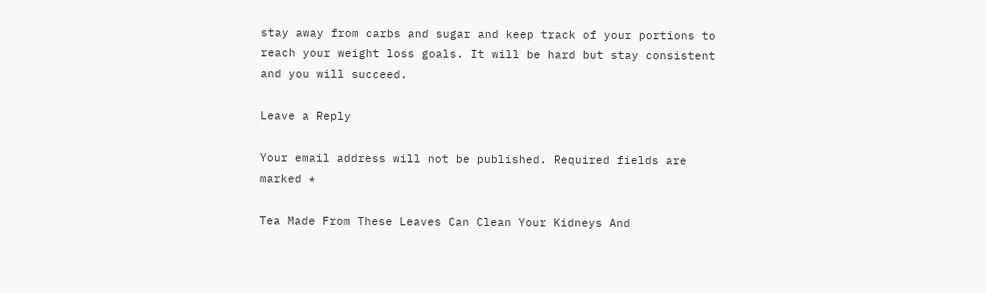stay away from carbs and sugar and keep track of your portions to reach your weight loss goals. It will be hard but stay consistent and you will succeed.

Leave a Reply

Your email address will not be published. Required fields are marked *

Tea Made From These Leaves Can Clean Your Kidneys And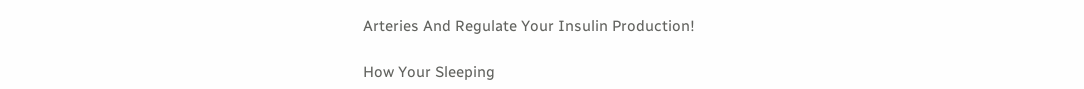Arteries And Regulate Your Insulin Production!

How Your Sleeping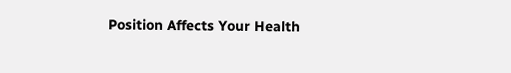Position Affects Your Health